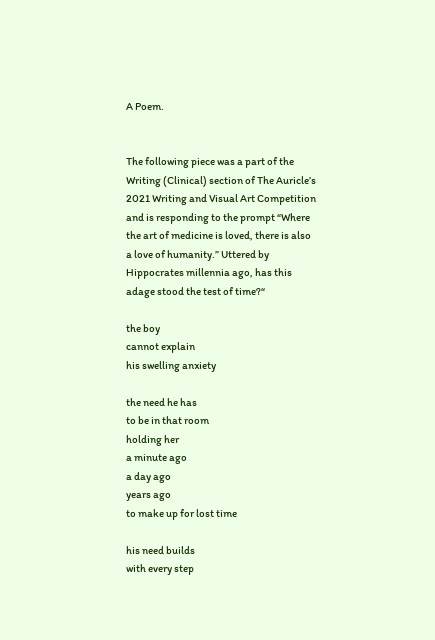A Poem.


The following piece was a part of the Writing (Clinical) section of The Auricle’s 2021 Writing and Visual Art Competition and is responding to the prompt “Where the art of medicine is loved, there is also a love of humanity.” Uttered by Hippocrates millennia ago, has this adage stood the test of time?“

the boy
cannot explain
his swelling anxiety

the need he has
to be in that room
holding her
a minute ago
a day ago
years ago
to make up for lost time

his need builds
with every step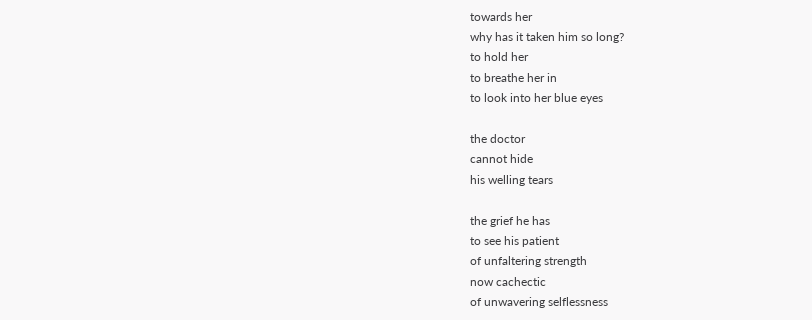towards her
why has it taken him so long?
to hold her
to breathe her in
to look into her blue eyes

the doctor
cannot hide
his welling tears

the grief he has
to see his patient
of unfaltering strength
now cachectic
of unwavering selflessness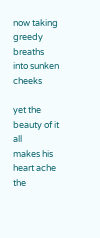now taking greedy breaths
into sunken cheeks

yet the beauty of it all
makes his heart ache
the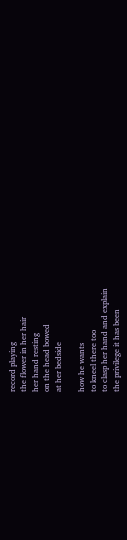record playing
the flower in her hair
her hand resting
on the head bowed
at her bedside

how he wants
to kneel there too
to clasp her hand and explain
the privilege it has been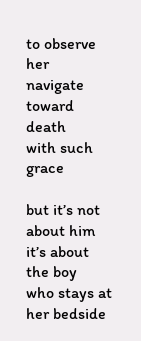to observe her
navigate toward death
with such grace

but it’s not about him
it’s about the boy
who stays at her bedside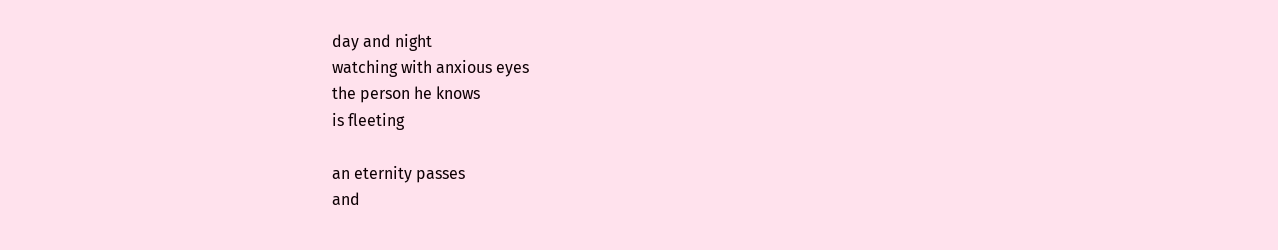day and night
watching with anxious eyes
the person he knows
is fleeting

an eternity passes
and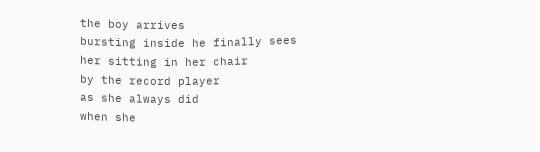the boy arrives
bursting inside he finally sees
her sitting in her chair
by the record player
as she always did
when she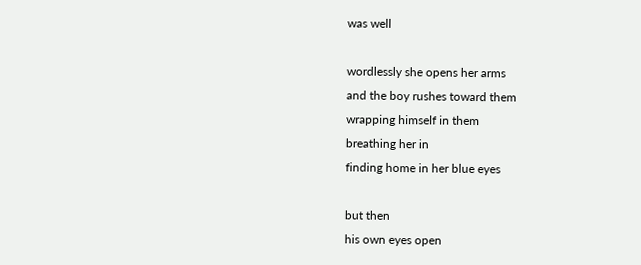was well

wordlessly she opens her arms
and the boy rushes toward them
wrapping himself in them
breathing her in
finding home in her blue eyes

but then
his own eyes open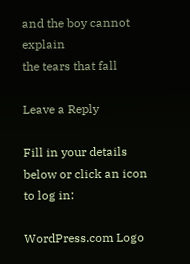and the boy cannot explain
the tears that fall

Leave a Reply

Fill in your details below or click an icon to log in:

WordPress.com Logo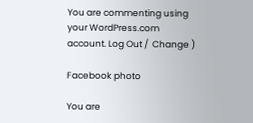You are commenting using your WordPress.com account. Log Out /  Change )

Facebook photo

You are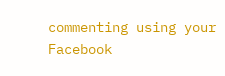commenting using your Facebook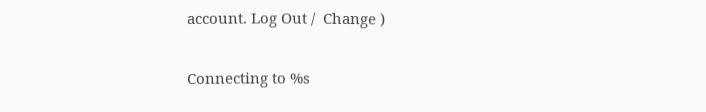account. Log Out /  Change )

Connecting to %s